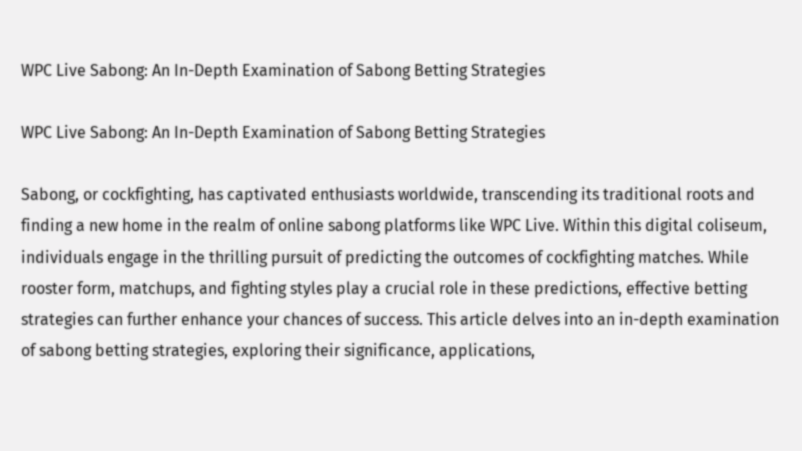WPC Live Sabong: An In-Depth Examination of Sabong Betting Strategies

WPC Live Sabong: An In-Depth Examination of Sabong Betting Strategies

Sabong, or cockfighting, has captivated enthusiasts worldwide, transcending its traditional roots and finding a new home in the realm of online sabong platforms like WPC Live. Within this digital coliseum, individuals engage in the thrilling pursuit of predicting the outcomes of cockfighting matches. While rooster form, matchups, and fighting styles play a crucial role in these predictions, effective betting strategies can further enhance your chances of success. This article delves into an in-depth examination of sabong betting strategies, exploring their significance, applications,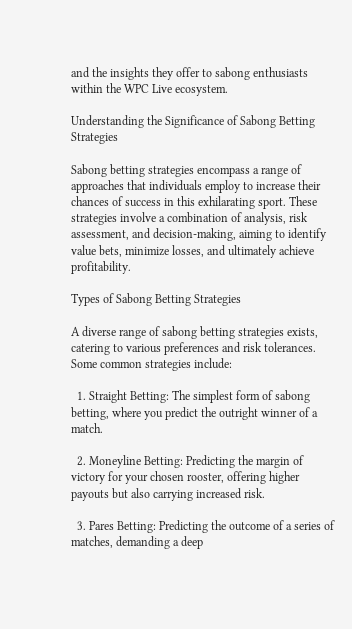and the insights they offer to sabong enthusiasts within the WPC Live ecosystem.

Understanding the Significance of Sabong Betting Strategies

Sabong betting strategies encompass a range of approaches that individuals employ to increase their chances of success in this exhilarating sport. These strategies involve a combination of analysis, risk assessment, and decision-making, aiming to identify value bets, minimize losses, and ultimately achieve profitability.

Types of Sabong Betting Strategies

A diverse range of sabong betting strategies exists, catering to various preferences and risk tolerances. Some common strategies include:

  1. Straight Betting: The simplest form of sabong betting, where you predict the outright winner of a match.

  2. Moneyline Betting: Predicting the margin of victory for your chosen rooster, offering higher payouts but also carrying increased risk.

  3. Pares Betting: Predicting the outcome of a series of matches, demanding a deep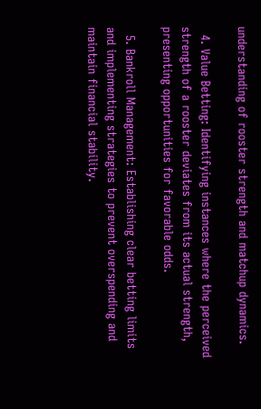understanding of rooster strength and matchup dynamics.

  4. Value Betting: Identifying instances where the perceived strength of a rooster deviates from its actual strength, presenting opportunities for favorable odds.

  5. Bankroll Management: Establishing clear betting limits and implementing strategies to prevent overspending and maintain financial stability.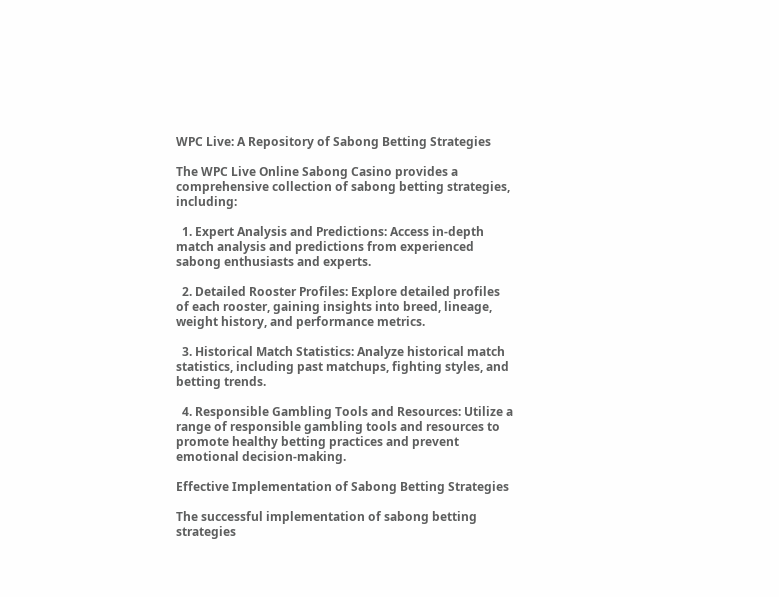WPC Live: A Repository of Sabong Betting Strategies

The WPC Live Online Sabong Casino provides a comprehensive collection of sabong betting strategies, including:

  1. Expert Analysis and Predictions: Access in-depth match analysis and predictions from experienced sabong enthusiasts and experts.

  2. Detailed Rooster Profiles: Explore detailed profiles of each rooster, gaining insights into breed, lineage, weight history, and performance metrics.

  3. Historical Match Statistics: Analyze historical match statistics, including past matchups, fighting styles, and betting trends.

  4. Responsible Gambling Tools and Resources: Utilize a range of responsible gambling tools and resources to promote healthy betting practices and prevent emotional decision-making.

Effective Implementation of Sabong Betting Strategies

The successful implementation of sabong betting strategies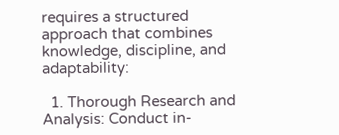requires a structured approach that combines knowledge, discipline, and adaptability:

  1. Thorough Research and Analysis: Conduct in-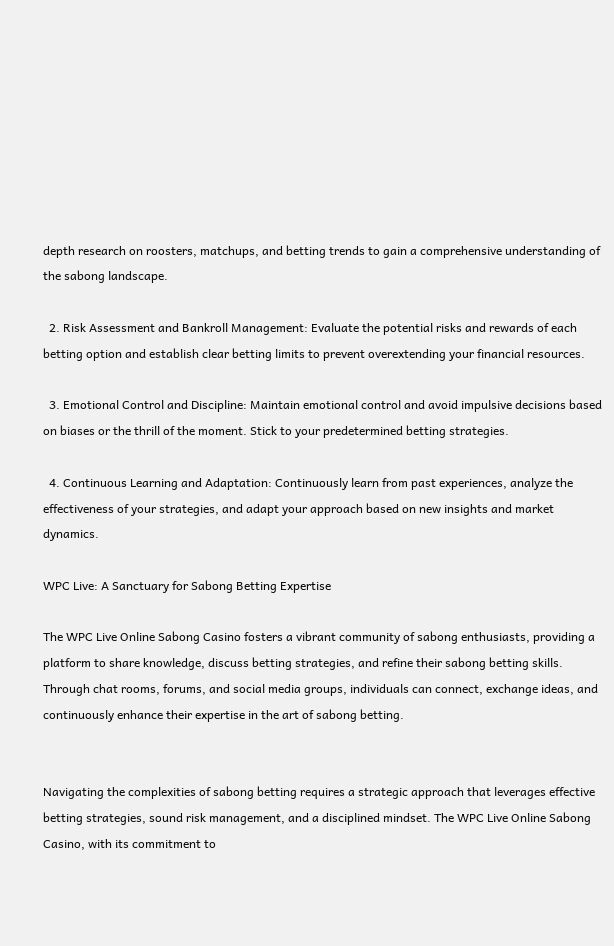depth research on roosters, matchups, and betting trends to gain a comprehensive understanding of the sabong landscape.

  2. Risk Assessment and Bankroll Management: Evaluate the potential risks and rewards of each betting option and establish clear betting limits to prevent overextending your financial resources.

  3. Emotional Control and Discipline: Maintain emotional control and avoid impulsive decisions based on biases or the thrill of the moment. Stick to your predetermined betting strategies.

  4. Continuous Learning and Adaptation: Continuously learn from past experiences, analyze the effectiveness of your strategies, and adapt your approach based on new insights and market dynamics.

WPC Live: A Sanctuary for Sabong Betting Expertise

The WPC Live Online Sabong Casino fosters a vibrant community of sabong enthusiasts, providing a platform to share knowledge, discuss betting strategies, and refine their sabong betting skills. Through chat rooms, forums, and social media groups, individuals can connect, exchange ideas, and continuously enhance their expertise in the art of sabong betting.


Navigating the complexities of sabong betting requires a strategic approach that leverages effective betting strategies, sound risk management, and a disciplined mindset. The WPC Live Online Sabong Casino, with its commitment to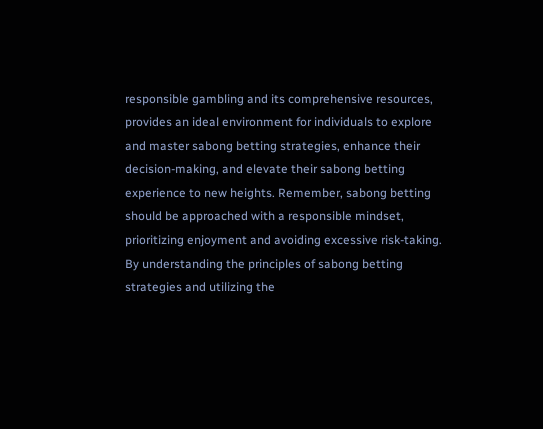responsible gambling and its comprehensive resources, provides an ideal environment for individuals to explore and master sabong betting strategies, enhance their decision-making, and elevate their sabong betting experience to new heights. Remember, sabong betting should be approached with a responsible mindset, prioritizing enjoyment and avoiding excessive risk-taking. By understanding the principles of sabong betting strategies and utilizing the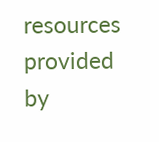resources provided by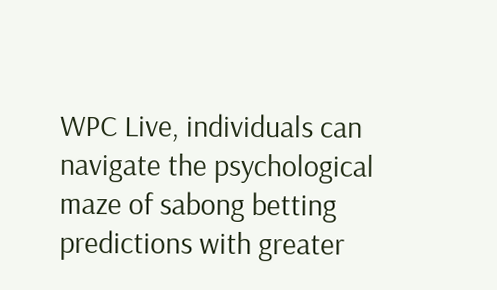WPC Live, individuals can navigate the psychological maze of sabong betting predictions with greater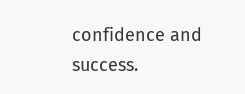confidence and success.